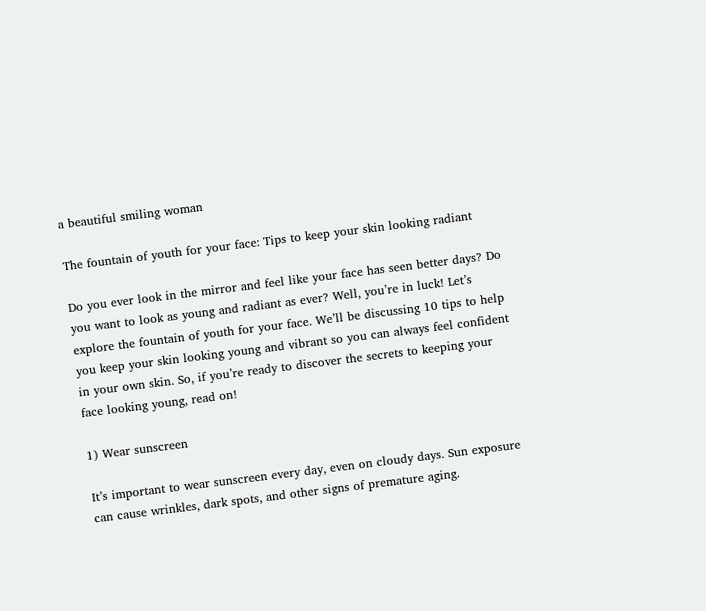a beautiful smiling woman

The fountain of youth for your face: Tips to keep your skin looking radiant

Do you ever look in the mirror and feel like your face has seen better days? Do you want to look as young and radiant as ever? Well, you’re in luck! Let’s explore the fountain of youth for your face. We’ll be discussing 10 tips to help you keep your skin looking young and vibrant so you can always feel confident in your own skin. So, if you’re ready to discover the secrets to keeping your face looking young, read on!

1) Wear sunscreen

It’s important to wear sunscreen every day, even on cloudy days. Sun exposure can cause wrinkles, dark spots, and other signs of premature aging.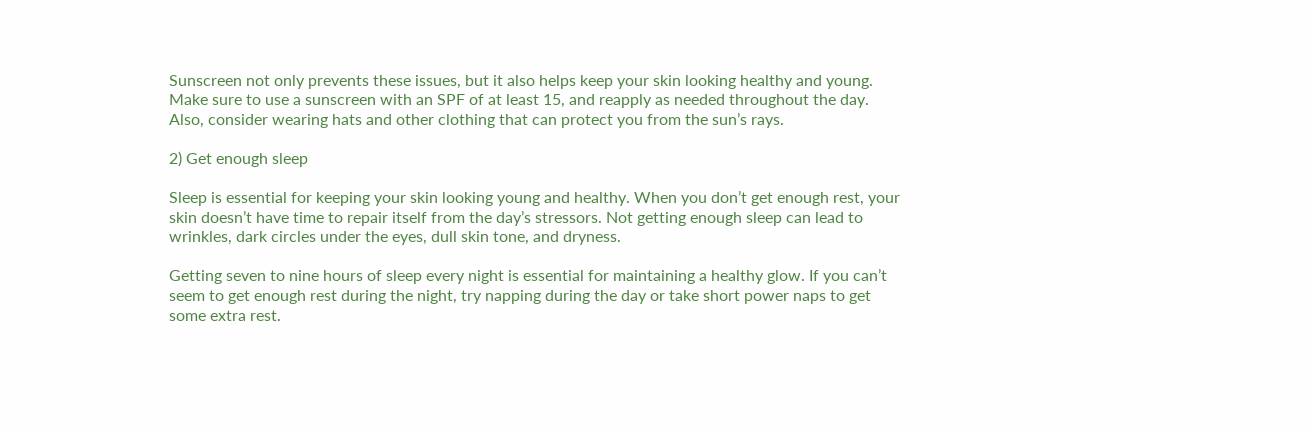Sunscreen not only prevents these issues, but it also helps keep your skin looking healthy and young. Make sure to use a sunscreen with an SPF of at least 15, and reapply as needed throughout the day. Also, consider wearing hats and other clothing that can protect you from the sun’s rays.

2) Get enough sleep

Sleep is essential for keeping your skin looking young and healthy. When you don’t get enough rest, your skin doesn’t have time to repair itself from the day’s stressors. Not getting enough sleep can lead to wrinkles, dark circles under the eyes, dull skin tone, and dryness.

Getting seven to nine hours of sleep every night is essential for maintaining a healthy glow. If you can’t seem to get enough rest during the night, try napping during the day or take short power naps to get some extra rest.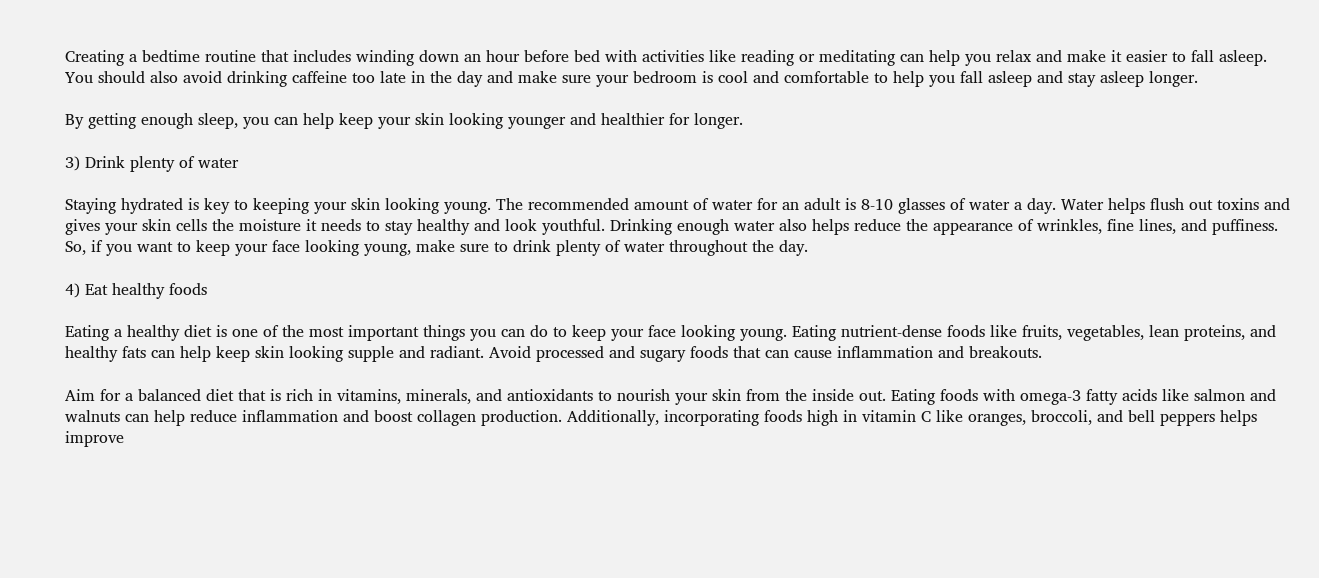Creating a bedtime routine that includes winding down an hour before bed with activities like reading or meditating can help you relax and make it easier to fall asleep. You should also avoid drinking caffeine too late in the day and make sure your bedroom is cool and comfortable to help you fall asleep and stay asleep longer.

By getting enough sleep, you can help keep your skin looking younger and healthier for longer.

3) Drink plenty of water

Staying hydrated is key to keeping your skin looking young. The recommended amount of water for an adult is 8-10 glasses of water a day. Water helps flush out toxins and gives your skin cells the moisture it needs to stay healthy and look youthful. Drinking enough water also helps reduce the appearance of wrinkles, fine lines, and puffiness. So, if you want to keep your face looking young, make sure to drink plenty of water throughout the day.

4) Eat healthy foods

Eating a healthy diet is one of the most important things you can do to keep your face looking young. Eating nutrient-dense foods like fruits, vegetables, lean proteins, and healthy fats can help keep skin looking supple and radiant. Avoid processed and sugary foods that can cause inflammation and breakouts.

Aim for a balanced diet that is rich in vitamins, minerals, and antioxidants to nourish your skin from the inside out. Eating foods with omega-3 fatty acids like salmon and walnuts can help reduce inflammation and boost collagen production. Additionally, incorporating foods high in vitamin C like oranges, broccoli, and bell peppers helps improve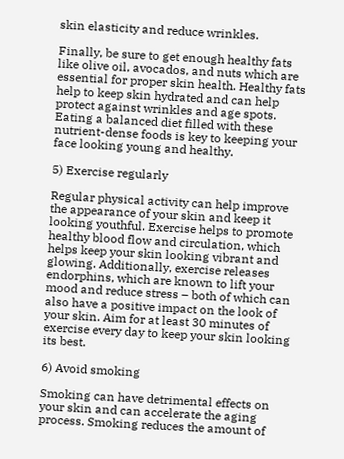skin elasticity and reduce wrinkles.

Finally, be sure to get enough healthy fats like olive oil, avocados, and nuts which are essential for proper skin health. Healthy fats help to keep skin hydrated and can help protect against wrinkles and age spots. Eating a balanced diet filled with these nutrient-dense foods is key to keeping your face looking young and healthy.

5) Exercise regularly

Regular physical activity can help improve the appearance of your skin and keep it looking youthful. Exercise helps to promote healthy blood flow and circulation, which helps keep your skin looking vibrant and glowing. Additionally, exercise releases endorphins, which are known to lift your mood and reduce stress – both of which can also have a positive impact on the look of your skin. Aim for at least 30 minutes of exercise every day to keep your skin looking its best.

6) Avoid smoking

Smoking can have detrimental effects on your skin and can accelerate the aging process. Smoking reduces the amount of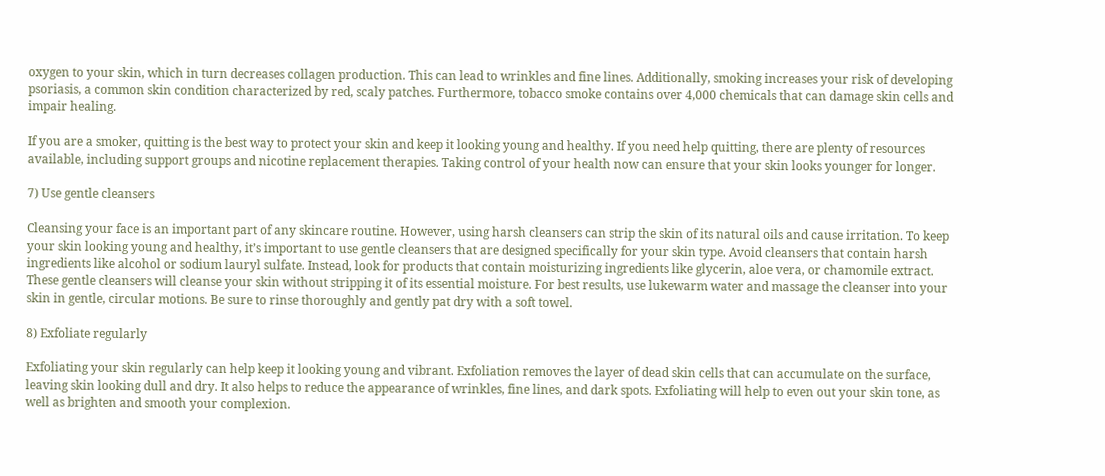oxygen to your skin, which in turn decreases collagen production. This can lead to wrinkles and fine lines. Additionally, smoking increases your risk of developing psoriasis, a common skin condition characterized by red, scaly patches. Furthermore, tobacco smoke contains over 4,000 chemicals that can damage skin cells and impair healing.

If you are a smoker, quitting is the best way to protect your skin and keep it looking young and healthy. If you need help quitting, there are plenty of resources available, including support groups and nicotine replacement therapies. Taking control of your health now can ensure that your skin looks younger for longer.

7) Use gentle cleansers

Cleansing your face is an important part of any skincare routine. However, using harsh cleansers can strip the skin of its natural oils and cause irritation. To keep your skin looking young and healthy, it’s important to use gentle cleansers that are designed specifically for your skin type. Avoid cleansers that contain harsh ingredients like alcohol or sodium lauryl sulfate. Instead, look for products that contain moisturizing ingredients like glycerin, aloe vera, or chamomile extract. These gentle cleansers will cleanse your skin without stripping it of its essential moisture. For best results, use lukewarm water and massage the cleanser into your skin in gentle, circular motions. Be sure to rinse thoroughly and gently pat dry with a soft towel.

8) Exfoliate regularly

Exfoliating your skin regularly can help keep it looking young and vibrant. Exfoliation removes the layer of dead skin cells that can accumulate on the surface, leaving skin looking dull and dry. It also helps to reduce the appearance of wrinkles, fine lines, and dark spots. Exfoliating will help to even out your skin tone, as well as brighten and smooth your complexion.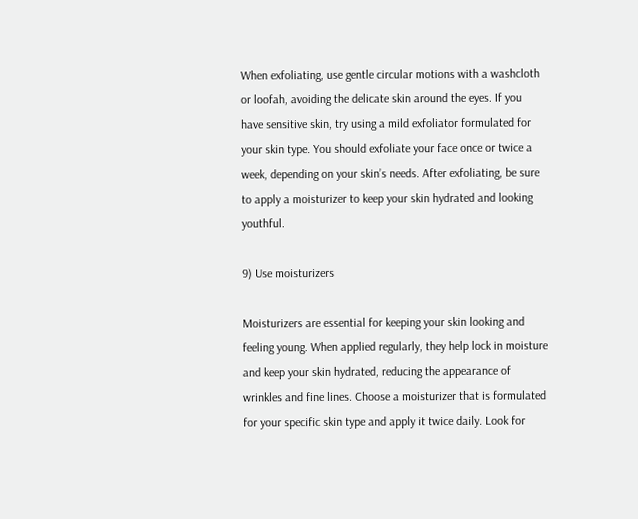When exfoliating, use gentle circular motions with a washcloth or loofah, avoiding the delicate skin around the eyes. If you have sensitive skin, try using a mild exfoliator formulated for your skin type. You should exfoliate your face once or twice a week, depending on your skin’s needs. After exfoliating, be sure to apply a moisturizer to keep your skin hydrated and looking youthful.

9) Use moisturizers

Moisturizers are essential for keeping your skin looking and feeling young. When applied regularly, they help lock in moisture and keep your skin hydrated, reducing the appearance of wrinkles and fine lines. Choose a moisturizer that is formulated for your specific skin type and apply it twice daily. Look for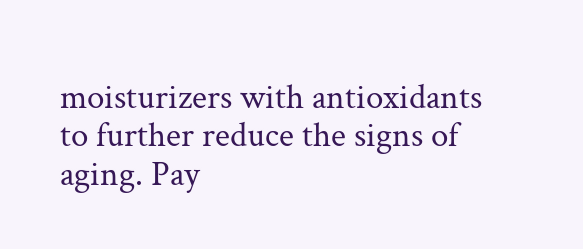moisturizers with antioxidants to further reduce the signs of aging. Pay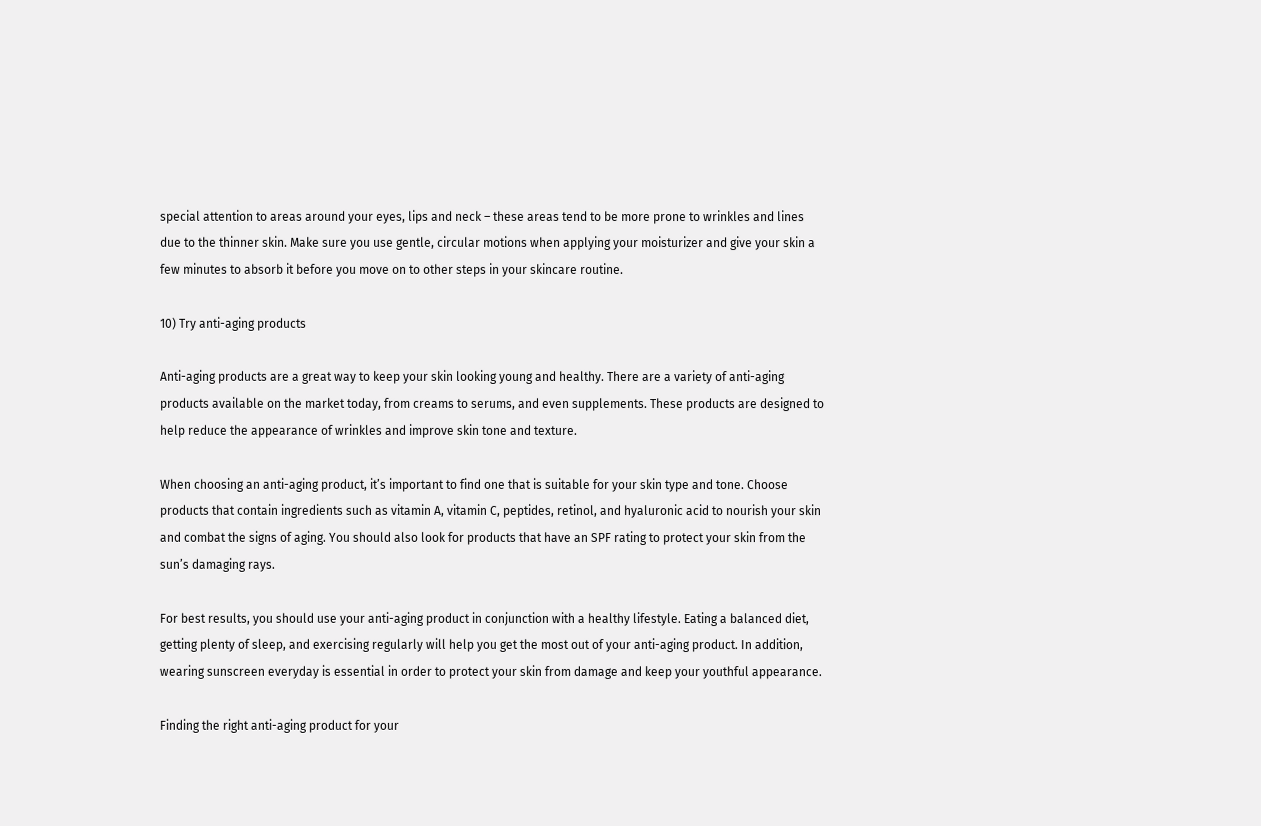special attention to areas around your eyes, lips and neck – these areas tend to be more prone to wrinkles and lines due to the thinner skin. Make sure you use gentle, circular motions when applying your moisturizer and give your skin a few minutes to absorb it before you move on to other steps in your skincare routine.

10) Try anti-aging products

Anti-aging products are a great way to keep your skin looking young and healthy. There are a variety of anti-aging products available on the market today, from creams to serums, and even supplements. These products are designed to help reduce the appearance of wrinkles and improve skin tone and texture.

When choosing an anti-aging product, it’s important to find one that is suitable for your skin type and tone. Choose products that contain ingredients such as vitamin A, vitamin C, peptides, retinol, and hyaluronic acid to nourish your skin and combat the signs of aging. You should also look for products that have an SPF rating to protect your skin from the sun’s damaging rays.

For best results, you should use your anti-aging product in conjunction with a healthy lifestyle. Eating a balanced diet, getting plenty of sleep, and exercising regularly will help you get the most out of your anti-aging product. In addition, wearing sunscreen everyday is essential in order to protect your skin from damage and keep your youthful appearance.

Finding the right anti-aging product for your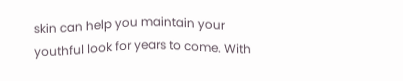skin can help you maintain your youthful look for years to come. With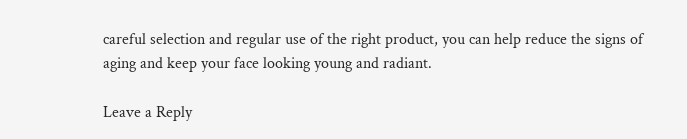careful selection and regular use of the right product, you can help reduce the signs of aging and keep your face looking young and radiant.

Leave a Reply